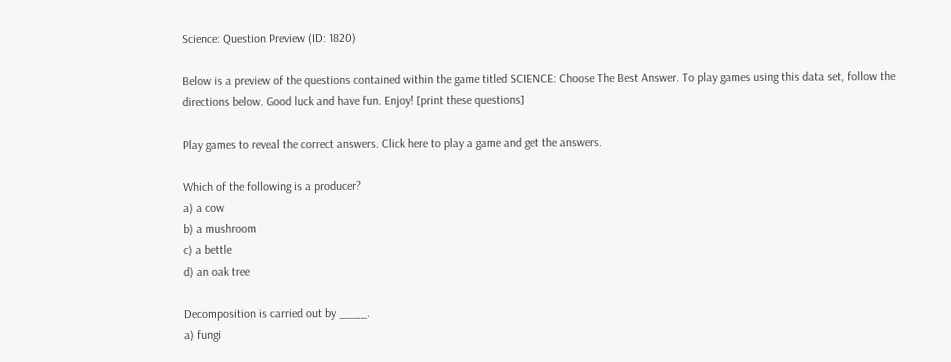Science: Question Preview (ID: 1820)

Below is a preview of the questions contained within the game titled SCIENCE: Choose The Best Answer. To play games using this data set, follow the directions below. Good luck and have fun. Enjoy! [print these questions]

Play games to reveal the correct answers. Click here to play a game and get the answers.

Which of the following is a producer?
a) a cow
b) a mushroom
c) a bettle
d) an oak tree

Decomposition is carried out by ____.
a) fungi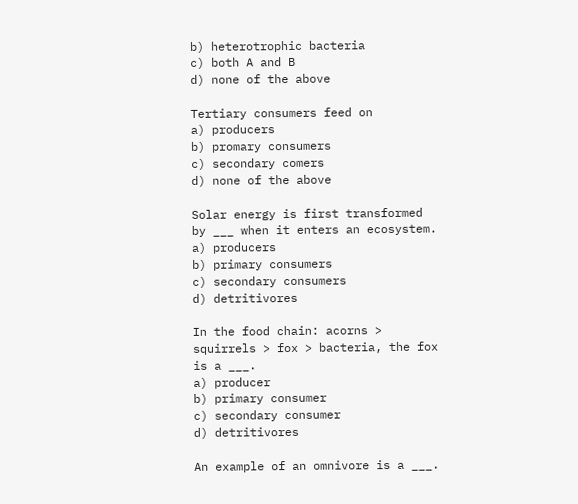b) heterotrophic bacteria
c) both A and B
d) none of the above

Tertiary consumers feed on
a) producers
b) promary consumers
c) secondary comers
d) none of the above

Solar energy is first transformed by ___ when it enters an ecosystem.
a) producers
b) primary consumers
c) secondary consumers
d) detritivores

In the food chain: acorns > squirrels > fox > bacteria, the fox is a ___.
a) producer
b) primary consumer
c) secondary consumer
d) detritivores

An example of an omnivore is a ___.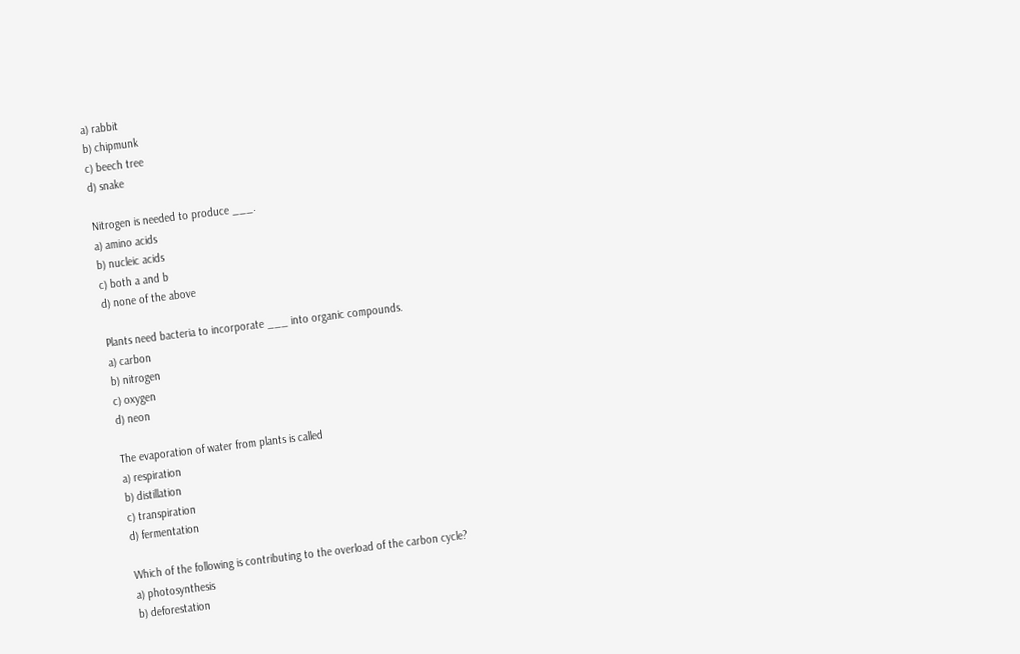a) rabbit
b) chipmunk
c) beech tree
d) snake

Nitrogen is needed to produce ___.
a) amino acids
b) nucleic acids
c) both a and b
d) none of the above

Plants need bacteria to incorporate ___ into organic compounds.
a) carbon
b) nitrogen
c) oxygen
d) neon

The evaporation of water from plants is called
a) respiration
b) distillation
c) transpiration
d) fermentation

Which of the following is contributing to the overload of the carbon cycle?
a) photosynthesis
b) deforestation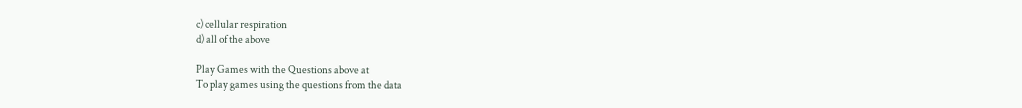c) cellular respiration
d) all of the above

Play Games with the Questions above at
To play games using the questions from the data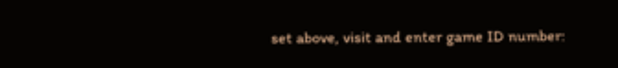set above, visit and enter game ID number: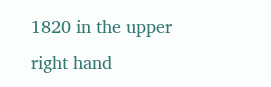1820 in the upper right hand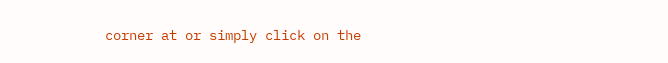corner at or simply click on the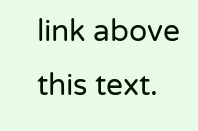link above this text.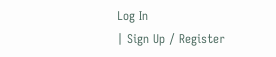Log In
| Sign Up / Register